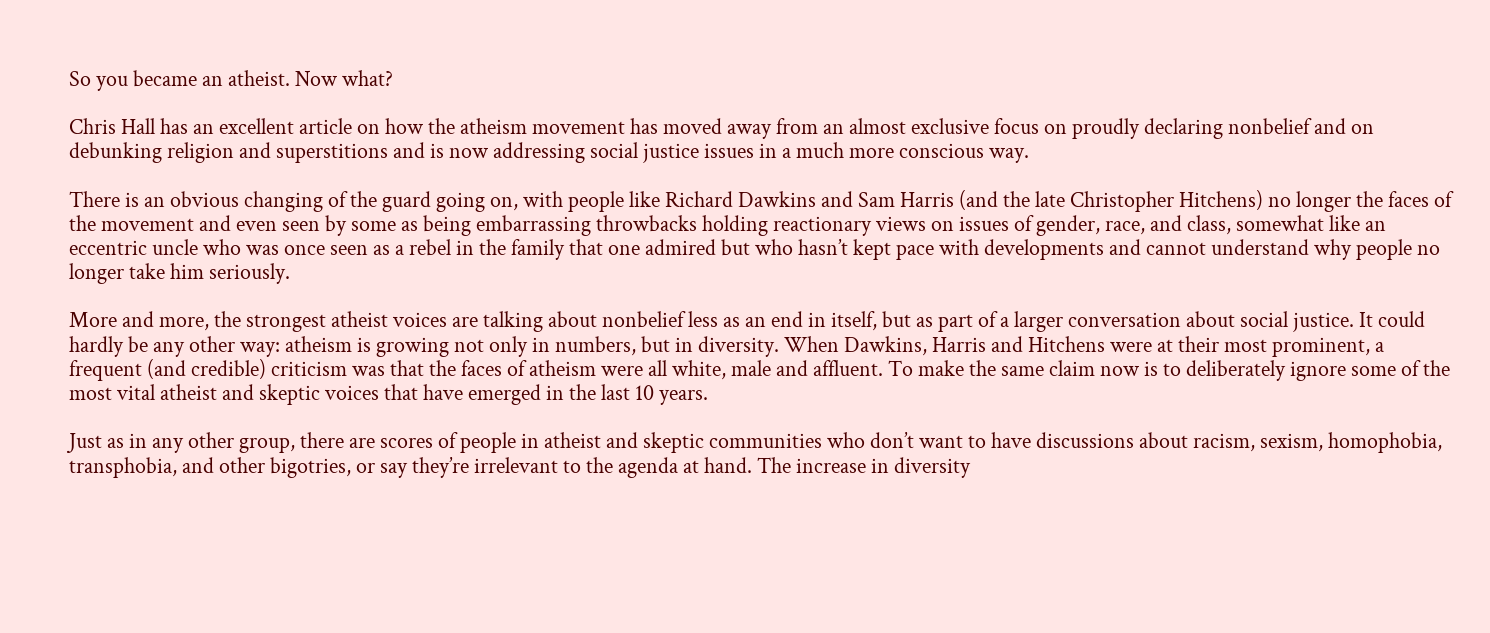So you became an atheist. Now what?

Chris Hall has an excellent article on how the atheism movement has moved away from an almost exclusive focus on proudly declaring nonbelief and on debunking religion and superstitions and is now addressing social justice issues in a much more conscious way.

There is an obvious changing of the guard going on, with people like Richard Dawkins and Sam Harris (and the late Christopher Hitchens) no longer the faces of the movement and even seen by some as being embarrassing throwbacks holding reactionary views on issues of gender, race, and class, somewhat like an eccentric uncle who was once seen as a rebel in the family that one admired but who hasn’t kept pace with developments and cannot understand why people no longer take him seriously.

More and more, the strongest atheist voices are talking about nonbelief less as an end in itself, but as part of a larger conversation about social justice. It could hardly be any other way: atheism is growing not only in numbers, but in diversity. When Dawkins, Harris and Hitchens were at their most prominent, a frequent (and credible) criticism was that the faces of atheism were all white, male and affluent. To make the same claim now is to deliberately ignore some of the most vital atheist and skeptic voices that have emerged in the last 10 years.

Just as in any other group, there are scores of people in atheist and skeptic communities who don’t want to have discussions about racism, sexism, homophobia, transphobia, and other bigotries, or say they’re irrelevant to the agenda at hand. The increase in diversity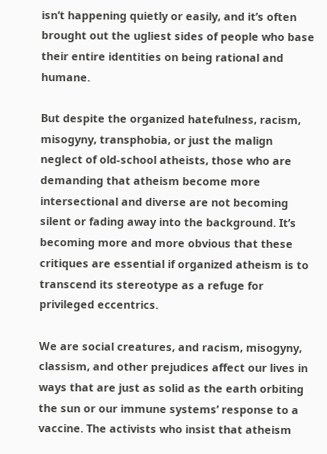isn’t happening quietly or easily, and it’s often brought out the ugliest sides of people who base their entire identities on being rational and humane.

But despite the organized hatefulness, racism, misogyny, transphobia, or just the malign neglect of old-school atheists, those who are demanding that atheism become more intersectional and diverse are not becoming silent or fading away into the background. It’s becoming more and more obvious that these critiques are essential if organized atheism is to transcend its stereotype as a refuge for privileged eccentrics.

We are social creatures, and racism, misogyny, classism, and other prejudices affect our lives in ways that are just as solid as the earth orbiting the sun or our immune systems’ response to a vaccine. The activists who insist that atheism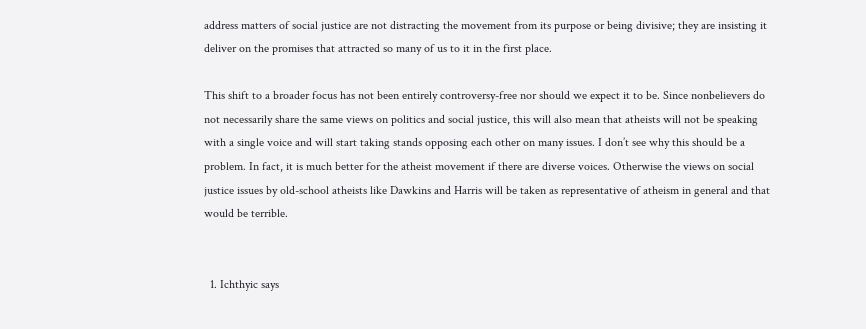address matters of social justice are not distracting the movement from its purpose or being divisive; they are insisting it deliver on the promises that attracted so many of us to it in the first place.

This shift to a broader focus has not been entirely controversy-free nor should we expect it to be. Since nonbelievers do not necessarily share the same views on politics and social justice, this will also mean that atheists will not be speaking with a single voice and will start taking stands opposing each other on many issues. I don’t see why this should be a problem. In fact, it is much better for the atheist movement if there are diverse voices. Otherwise the views on social justice issues by old-school atheists like Dawkins and Harris will be taken as representative of atheism in general and that would be terrible.


  1. Ichthyic says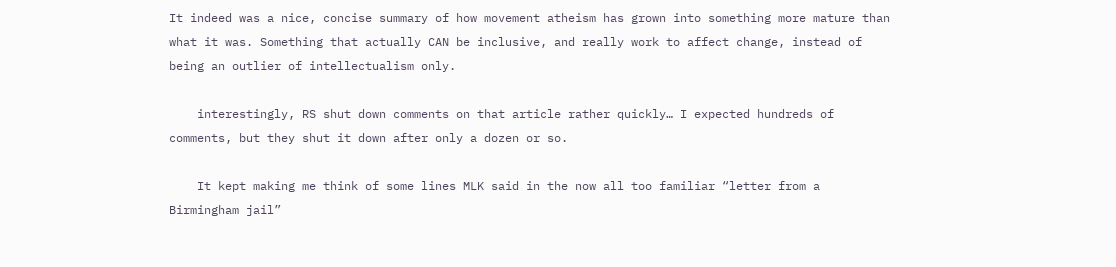It indeed was a nice, concise summary of how movement atheism has grown into something more mature than what it was. Something that actually CAN be inclusive, and really work to affect change, instead of being an outlier of intellectualism only.

    interestingly, RS shut down comments on that article rather quickly… I expected hundreds of comments, but they shut it down after only a dozen or so.

    It kept making me think of some lines MLK said in the now all too familiar “letter from a Birmingham jail”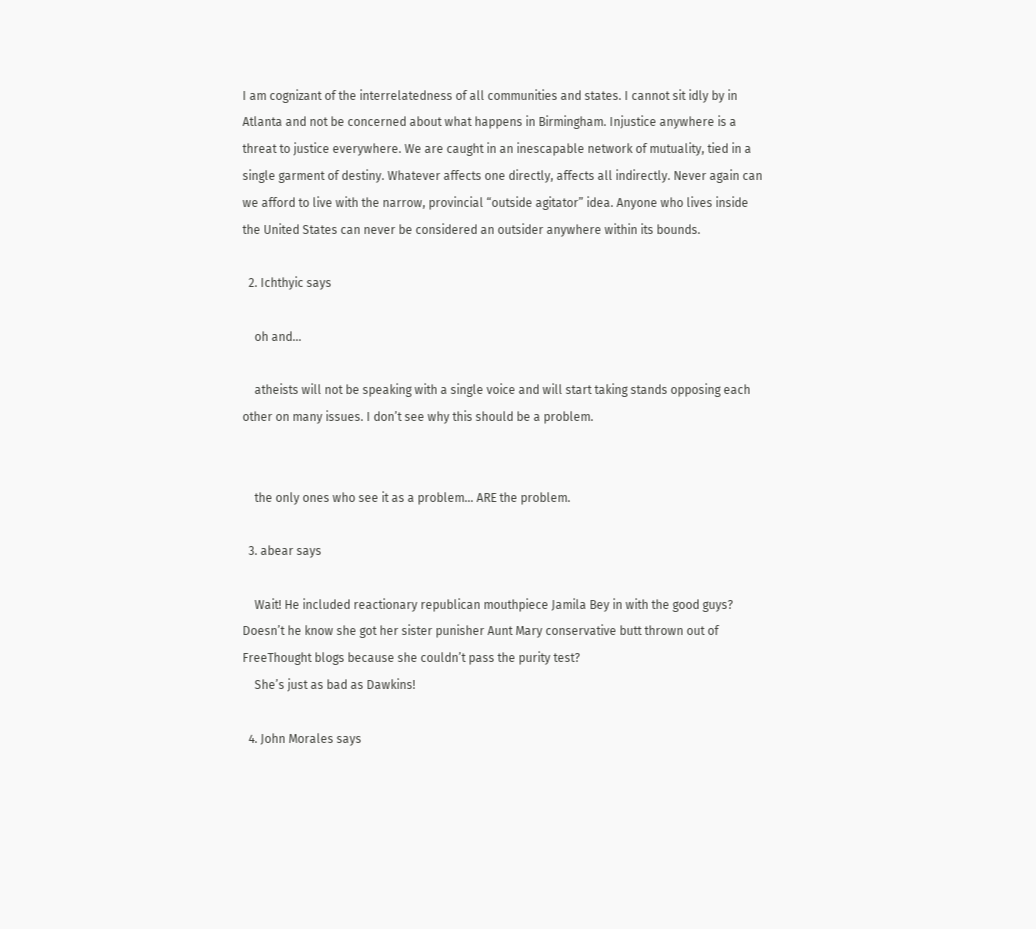I am cognizant of the interrelatedness of all communities and states. I cannot sit idly by in Atlanta and not be concerned about what happens in Birmingham. Injustice anywhere is a threat to justice everywhere. We are caught in an inescapable network of mutuality, tied in a single garment of destiny. Whatever affects one directly, affects all indirectly. Never again can we afford to live with the narrow, provincial “outside agitator” idea. Anyone who lives inside the United States can never be considered an outsider anywhere within its bounds.

  2. Ichthyic says

    oh and…

    atheists will not be speaking with a single voice and will start taking stands opposing each other on many issues. I don’t see why this should be a problem.


    the only ones who see it as a problem… ARE the problem.

  3. abear says

    Wait! He included reactionary republican mouthpiece Jamila Bey in with the good guys? Doesn’t he know she got her sister punisher Aunt Mary conservative butt thrown out of FreeThought blogs because she couldn’t pass the purity test?
    She’s just as bad as Dawkins!

  4. John Morales says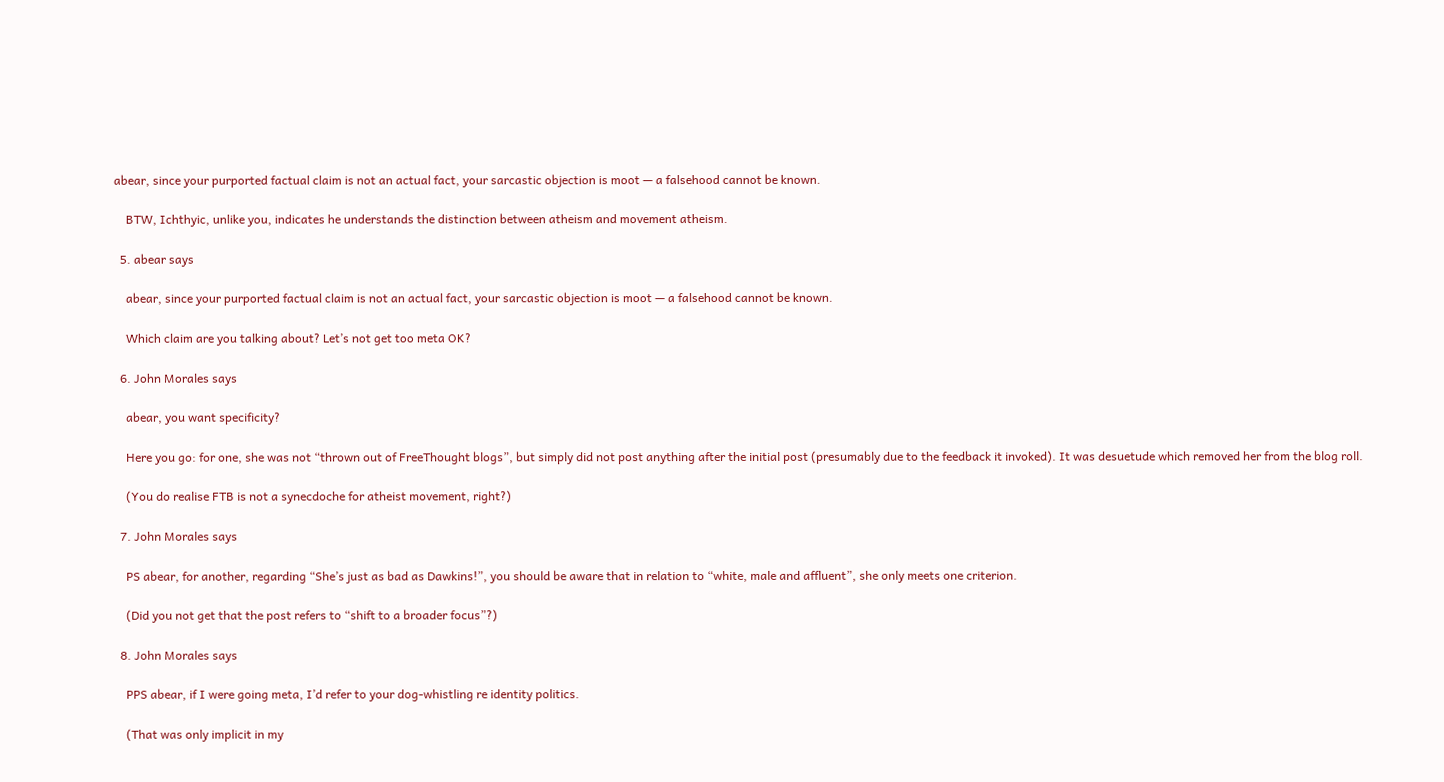abear, since your purported factual claim is not an actual fact, your sarcastic objection is moot — a falsehood cannot be known.

    BTW, Ichthyic, unlike you, indicates he understands the distinction between atheism and movement atheism.

  5. abear says

    abear, since your purported factual claim is not an actual fact, your sarcastic objection is moot — a falsehood cannot be known.

    Which claim are you talking about? Let’s not get too meta OK?

  6. John Morales says

    abear, you want specificity?

    Here you go: for one, she was not “thrown out of FreeThought blogs”, but simply did not post anything after the initial post (presumably due to the feedback it invoked). It was desuetude which removed her from the blog roll.

    (You do realise FTB is not a synecdoche for atheist movement, right?)

  7. John Morales says

    PS abear, for another, regarding “She’s just as bad as Dawkins!”, you should be aware that in relation to “white, male and affluent”, she only meets one criterion.

    (Did you not get that the post refers to “shift to a broader focus”?)

  8. John Morales says

    PPS abear, if I were going meta, I’d refer to your dog-whistling re identity politics.

    (That was only implicit in my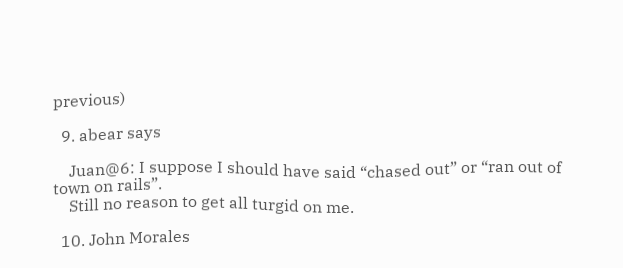previous)

  9. abear says

    Juan@6: I suppose I should have said “chased out” or “ran out of town on rails”.
    Still no reason to get all turgid on me.

  10. John Morales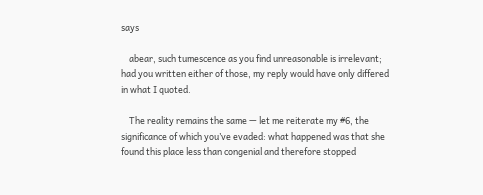says

    abear, such tumescence as you find unreasonable is irrelevant; had you written either of those, my reply would have only differed in what I quoted.

    The reality remains the same — let me reiterate my #6, the significance of which you’ve evaded: what happened was that she found this place less than congenial and therefore stopped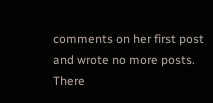comments on her first post and wrote no more posts. There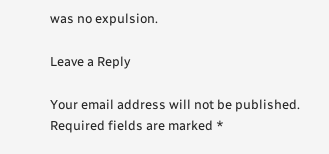was no expulsion.

Leave a Reply

Your email address will not be published. Required fields are marked *